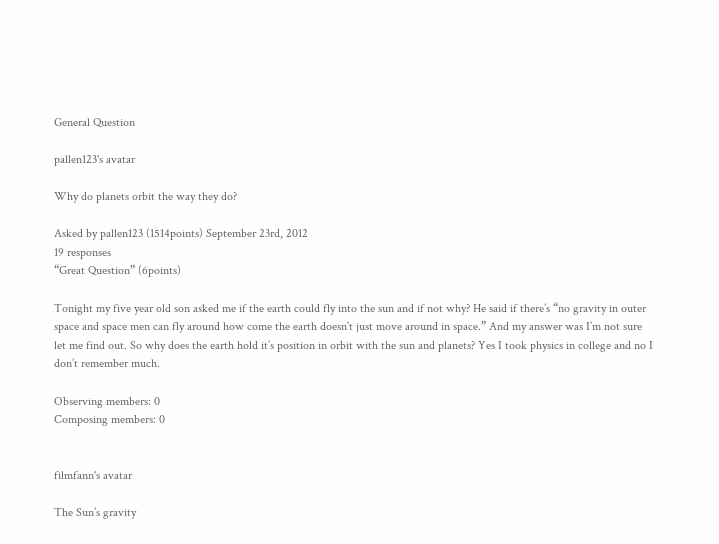General Question

pallen123's avatar

Why do planets orbit the way they do?

Asked by pallen123 (1514points) September 23rd, 2012
19 responses
“Great Question” (6points)

Tonight my five year old son asked me if the earth could fly into the sun and if not why? He said if there’s “no gravity in outer space and space men can fly around how come the earth doesn’t just move around in space.” And my answer was I’m not sure let me find out. So why does the earth hold it’s position in orbit with the sun and planets? Yes I took physics in college and no I don’t remember much.

Observing members: 0
Composing members: 0


filmfann's avatar

The Sun’s gravity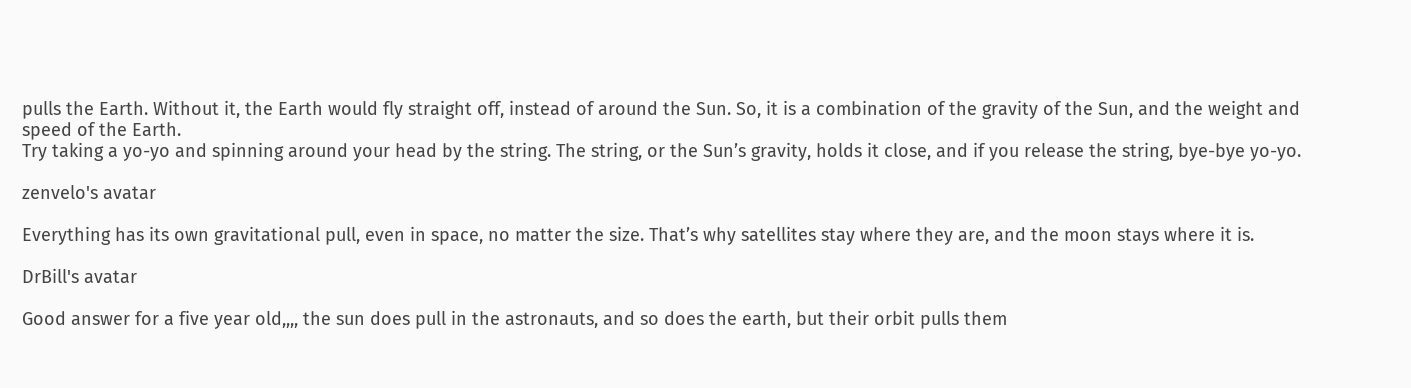pulls the Earth. Without it, the Earth would fly straight off, instead of around the Sun. So, it is a combination of the gravity of the Sun, and the weight and speed of the Earth.
Try taking a yo-yo and spinning around your head by the string. The string, or the Sun’s gravity, holds it close, and if you release the string, bye-bye yo-yo.

zenvelo's avatar

Everything has its own gravitational pull, even in space, no matter the size. That’s why satellites stay where they are, and the moon stays where it is.

DrBill's avatar

Good answer for a five year old,,,, the sun does pull in the astronauts, and so does the earth, but their orbit pulls them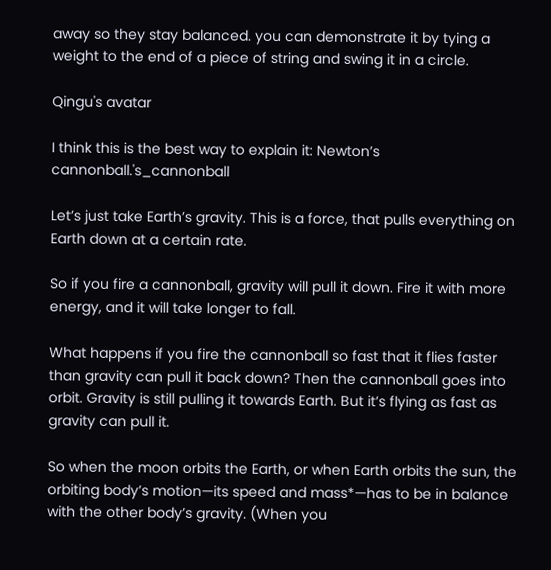away so they stay balanced. you can demonstrate it by tying a weight to the end of a piece of string and swing it in a circle.

Qingu's avatar

I think this is the best way to explain it: Newton’s cannonball.'s_cannonball

Let’s just take Earth’s gravity. This is a force, that pulls everything on Earth down at a certain rate.

So if you fire a cannonball, gravity will pull it down. Fire it with more energy, and it will take longer to fall.

What happens if you fire the cannonball so fast that it flies faster than gravity can pull it back down? Then the cannonball goes into orbit. Gravity is still pulling it towards Earth. But it’s flying as fast as gravity can pull it.

So when the moon orbits the Earth, or when Earth orbits the sun, the orbiting body’s motion—its speed and mass*—has to be in balance with the other body’s gravity. (When you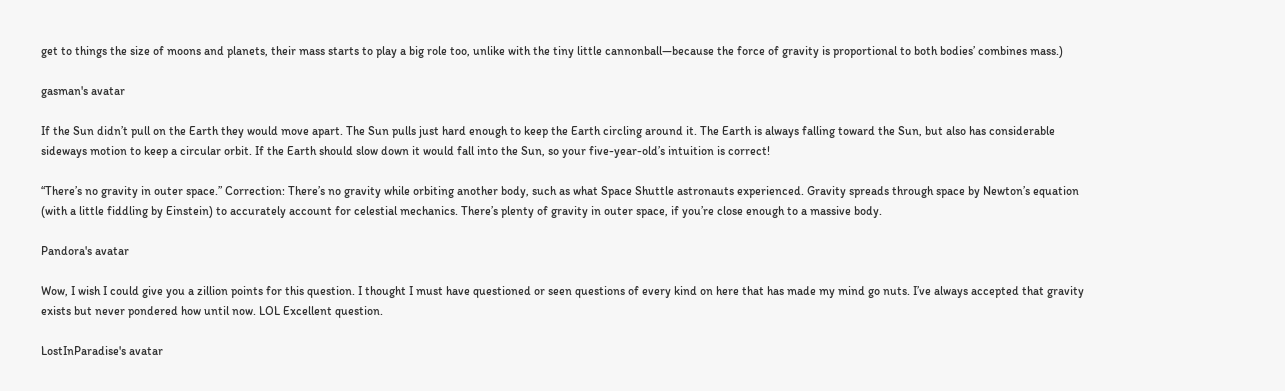get to things the size of moons and planets, their mass starts to play a big role too, unlike with the tiny little cannonball—because the force of gravity is proportional to both bodies’ combines mass.)

gasman's avatar

If the Sun didn’t pull on the Earth they would move apart. The Sun pulls just hard enough to keep the Earth circling around it. The Earth is always falling toward the Sun, but also has considerable sideways motion to keep a circular orbit. If the Earth should slow down it would fall into the Sun, so your five-year-old’s intuition is correct!

“There’s no gravity in outer space.” Correction: There’s no gravity while orbiting another body, such as what Space Shuttle astronauts experienced. Gravity spreads through space by Newton’s equation (with a little fiddling by Einstein) to accurately account for celestial mechanics. There’s plenty of gravity in outer space, if you’re close enough to a massive body.

Pandora's avatar

Wow, I wish I could give you a zillion points for this question. I thought I must have questioned or seen questions of every kind on here that has made my mind go nuts. I’ve always accepted that gravity exists but never pondered how until now. LOL Excellent question.

LostInParadise's avatar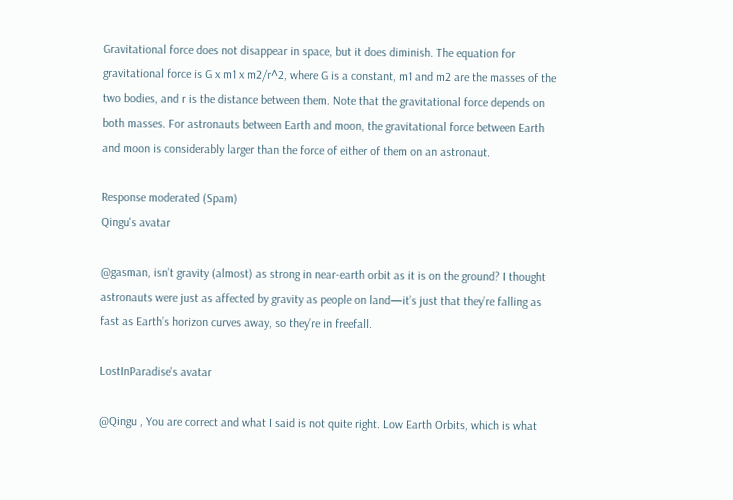Gravitational force does not disappear in space, but it does diminish. The equation for gravitational force is G x m1 x m2/r^2, where G is a constant, m1 and m2 are the masses of the two bodies, and r is the distance between them. Note that the gravitational force depends on both masses. For astronauts between Earth and moon, the gravitational force between Earth and moon is considerably larger than the force of either of them on an astronaut.

Response moderated (Spam)
Qingu's avatar

@gasman, isn’t gravity (almost) as strong in near-earth orbit as it is on the ground? I thought astronauts were just as affected by gravity as people on land—it’s just that they’re falling as fast as Earth’s horizon curves away, so they’re in freefall.

LostInParadise's avatar

@Qingu , You are correct and what I said is not quite right. Low Earth Orbits, which is what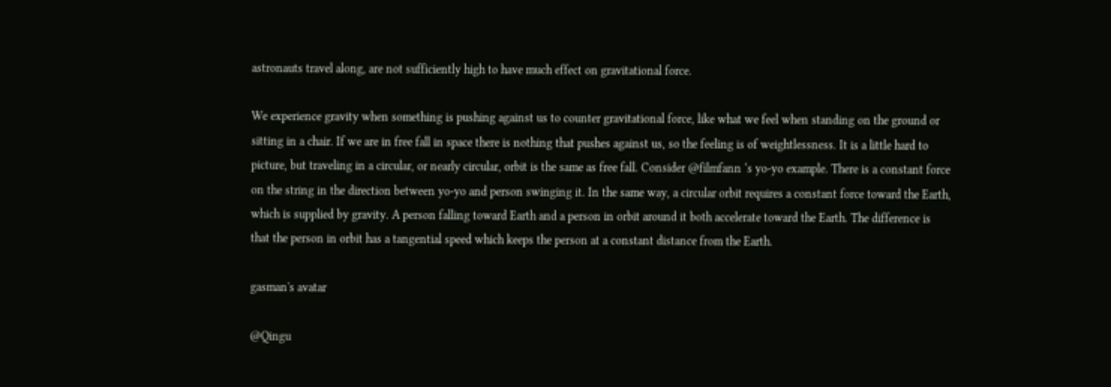astronauts travel along, are not sufficiently high to have much effect on gravitational force.

We experience gravity when something is pushing against us to counter gravitational force, like what we feel when standing on the ground or sitting in a chair. If we are in free fall in space there is nothing that pushes against us, so the feeling is of weightlessness. It is a little hard to picture, but traveling in a circular, or nearly circular, orbit is the same as free fall. Consider @filmfann ‘s yo-yo example. There is a constant force on the string in the direction between yo-yo and person swinging it. In the same way, a circular orbit requires a constant force toward the Earth, which is supplied by gravity. A person falling toward Earth and a person in orbit around it both accelerate toward the Earth. The difference is that the person in orbit has a tangential speed which keeps the person at a constant distance from the Earth.

gasman's avatar

@Qingu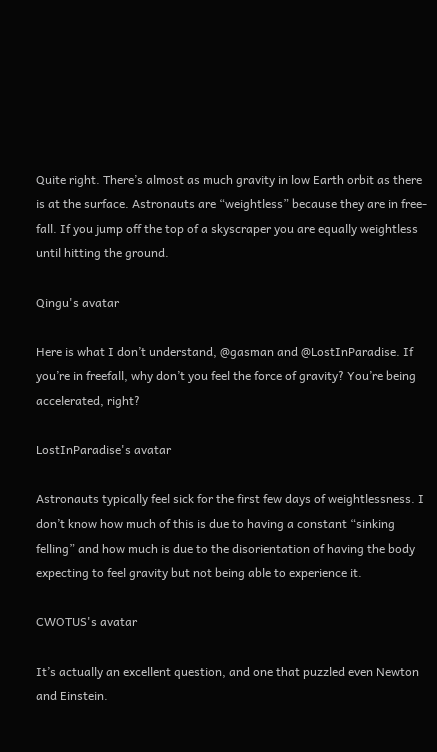Quite right. There’s almost as much gravity in low Earth orbit as there is at the surface. Astronauts are “weightless” because they are in free-fall. If you jump off the top of a skyscraper you are equally weightless until hitting the ground.

Qingu's avatar

Here is what I don’t understand, @gasman and @LostInParadise. If you’re in freefall, why don’t you feel the force of gravity? You’re being accelerated, right?

LostInParadise's avatar

Astronauts typically feel sick for the first few days of weightlessness. I don’t know how much of this is due to having a constant “sinking felling” and how much is due to the disorientation of having the body expecting to feel gravity but not being able to experience it.

CWOTUS's avatar

It’s actually an excellent question, and one that puzzled even Newton and Einstein.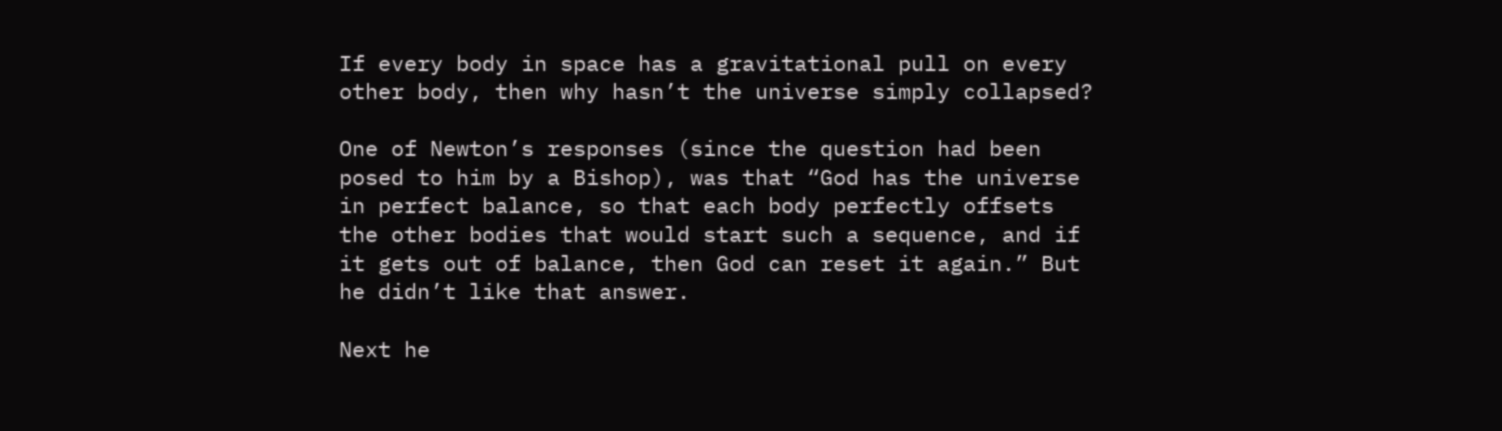If every body in space has a gravitational pull on every other body, then why hasn’t the universe simply collapsed?

One of Newton’s responses (since the question had been posed to him by a Bishop), was that “God has the universe in perfect balance, so that each body perfectly offsets the other bodies that would start such a sequence, and if it gets out of balance, then God can reset it again.” But he didn’t like that answer.

Next he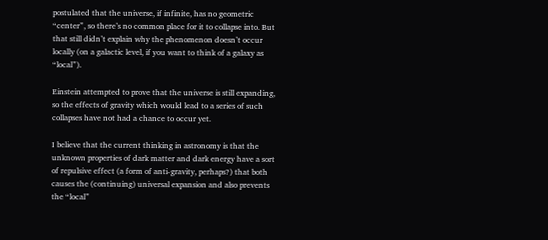postulated that the universe, if infinite, has no geometric “center”, so there’s no common place for it to collapse into. But that still didn’t explain why the phenomenon doesn’t occur locally (on a galactic level, if you want to think of a galaxy as “local”).

Einstein attempted to prove that the universe is still expanding, so the effects of gravity which would lead to a series of such collapses have not had a chance to occur yet.

I believe that the current thinking in astronomy is that the unknown properties of dark matter and dark energy have a sort of repulsive effect (a form of anti-gravity, perhaps?) that both causes the (continuing) universal expansion and also prevents the “local”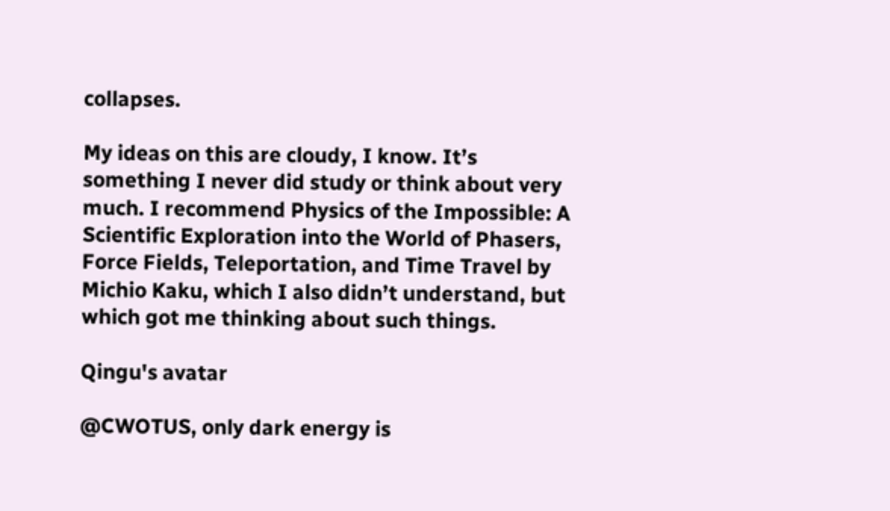collapses.

My ideas on this are cloudy, I know. It’s something I never did study or think about very much. I recommend Physics of the Impossible: A Scientific Exploration into the World of Phasers, Force Fields, Teleportation, and Time Travel by Michio Kaku, which I also didn’t understand, but which got me thinking about such things.

Qingu's avatar

@CWOTUS, only dark energy is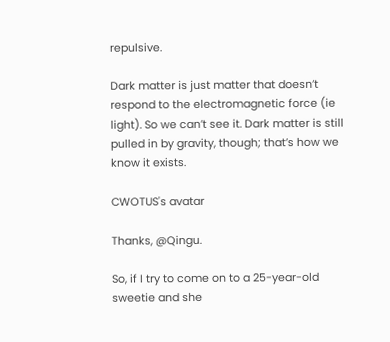repulsive.

Dark matter is just matter that doesn’t respond to the electromagnetic force (ie light). So we can’t see it. Dark matter is still pulled in by gravity, though; that’s how we know it exists.

CWOTUS's avatar

Thanks, @Qingu.

So, if I try to come on to a 25-year-old sweetie and she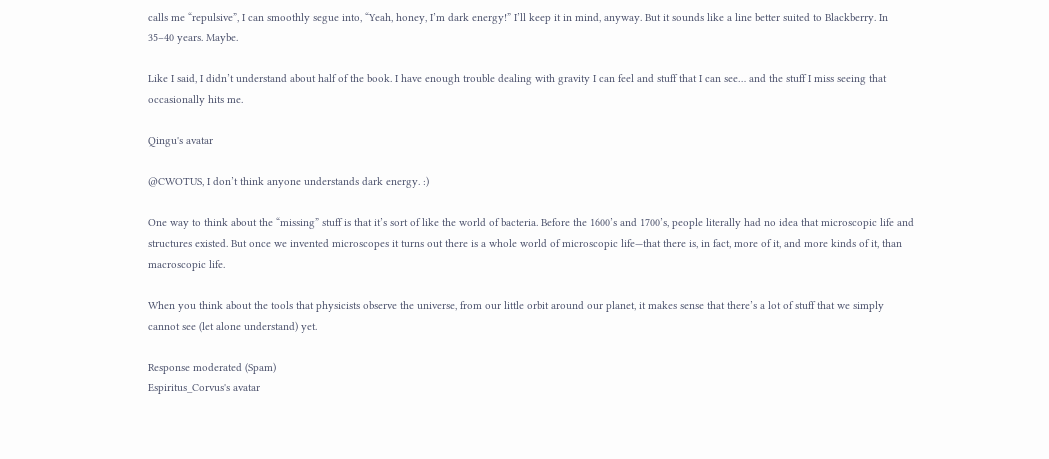calls me “repulsive”, I can smoothly segue into, “Yeah, honey, I’m dark energy!” I’ll keep it in mind, anyway. But it sounds like a line better suited to Blackberry. In 35–40 years. Maybe.

Like I said, I didn’t understand about half of the book. I have enough trouble dealing with gravity I can feel and stuff that I can see… and the stuff I miss seeing that occasionally hits me.

Qingu's avatar

@CWOTUS, I don’t think anyone understands dark energy. :)

One way to think about the “missing” stuff is that it’s sort of like the world of bacteria. Before the 1600’s and 1700’s, people literally had no idea that microscopic life and structures existed. But once we invented microscopes it turns out there is a whole world of microscopic life—that there is, in fact, more of it, and more kinds of it, than macroscopic life.

When you think about the tools that physicists observe the universe, from our little orbit around our planet, it makes sense that there’s a lot of stuff that we simply cannot see (let alone understand) yet.

Response moderated (Spam)
Espiritus_Corvus's avatar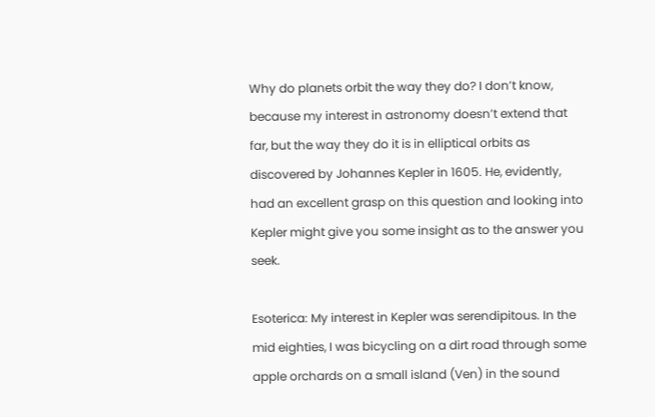Why do planets orbit the way they do? I don’t know, because my interest in astronomy doesn’t extend that far, but the way they do it is in elliptical orbits as discovered by Johannes Kepler in 1605. He, evidently, had an excellent grasp on this question and looking into Kepler might give you some insight as to the answer you seek.

Esoterica: My interest in Kepler was serendipitous. In the mid eighties, I was bicycling on a dirt road through some apple orchards on a small island (Ven) in the sound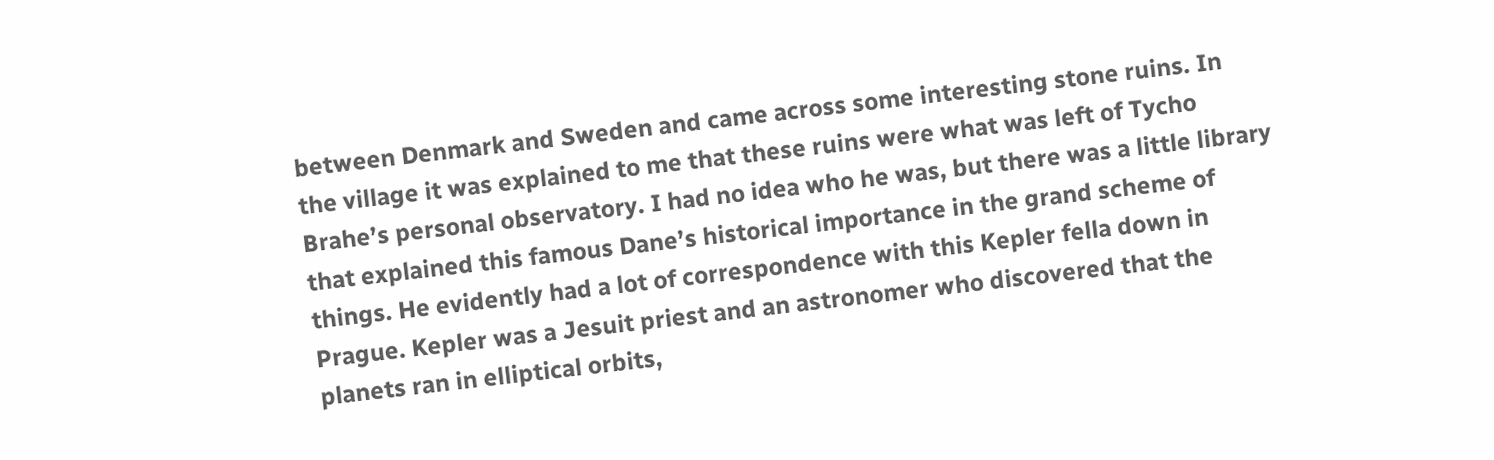between Denmark and Sweden and came across some interesting stone ruins. In the village it was explained to me that these ruins were what was left of Tycho Brahe’s personal observatory. I had no idea who he was, but there was a little library that explained this famous Dane’s historical importance in the grand scheme of things. He evidently had a lot of correspondence with this Kepler fella down in Prague. Kepler was a Jesuit priest and an astronomer who discovered that the planets ran in elliptical orbits,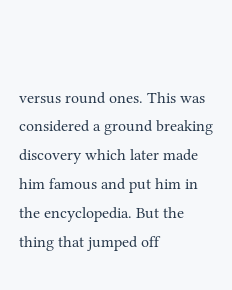versus round ones. This was considered a ground breaking discovery which later made him famous and put him in the encyclopedia. But the thing that jumped off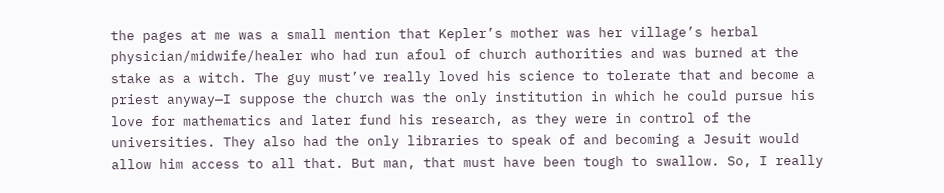the pages at me was a small mention that Kepler’s mother was her village’s herbal physician/midwife/healer who had run afoul of church authorities and was burned at the stake as a witch. The guy must’ve really loved his science to tolerate that and become a priest anyway—I suppose the church was the only institution in which he could pursue his love for mathematics and later fund his research, as they were in control of the universities. They also had the only libraries to speak of and becoming a Jesuit would allow him access to all that. But man, that must have been tough to swallow. So, I really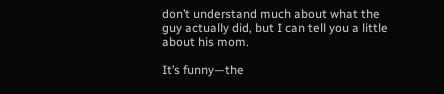don’t understand much about what the guy actually did, but I can tell you a little about his mom.

It’s funny—the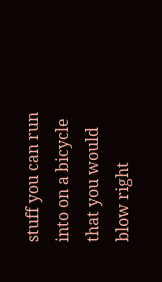stuff you can run into on a bicycle that you would blow right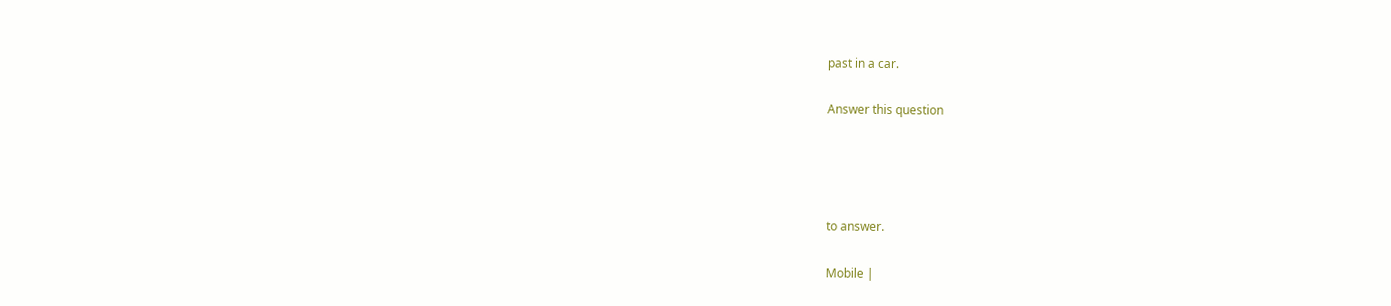past in a car.

Answer this question




to answer.

Mobile |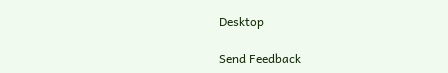Desktop

Send Feedback